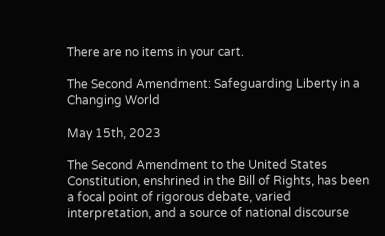There are no items in your cart.

The Second Amendment: Safeguarding Liberty in a Changing World

May 15th, 2023

The Second Amendment to the United States Constitution, enshrined in the Bill of Rights, has been a focal point of rigorous debate, varied interpretation, and a source of national discourse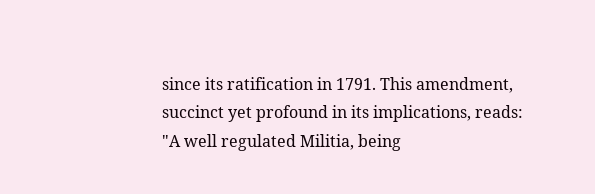since its ratification in 1791. This amendment, succinct yet profound in its implications, reads: "A well regulated Militia, being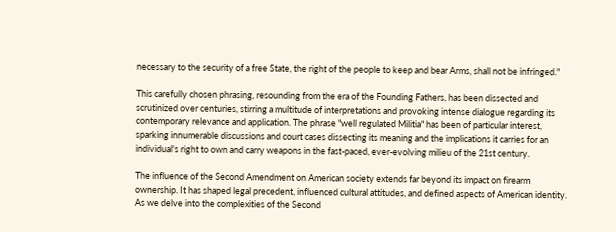necessary to the security of a free State, the right of the people to keep and bear Arms, shall not be infringed."

This carefully chosen phrasing, resounding from the era of the Founding Fathers, has been dissected and scrutinized over centuries, stirring a multitude of interpretations and provoking intense dialogue regarding its contemporary relevance and application. The phrase "well regulated Militia" has been of particular interest, sparking innumerable discussions and court cases dissecting its meaning and the implications it carries for an individual's right to own and carry weapons in the fast-paced, ever-evolving milieu of the 21st century.

The influence of the Second Amendment on American society extends far beyond its impact on firearm ownership. It has shaped legal precedent, influenced cultural attitudes, and defined aspects of American identity. As we delve into the complexities of the Second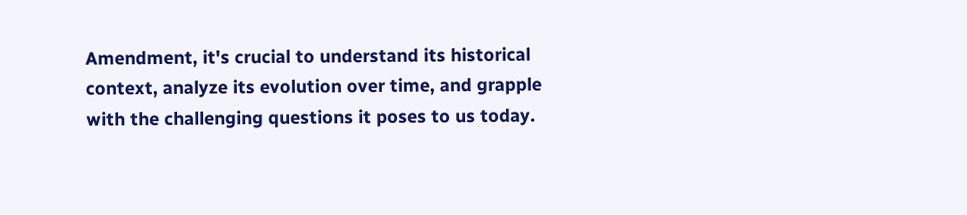Amendment, it's crucial to understand its historical context, analyze its evolution over time, and grapple with the challenging questions it poses to us today.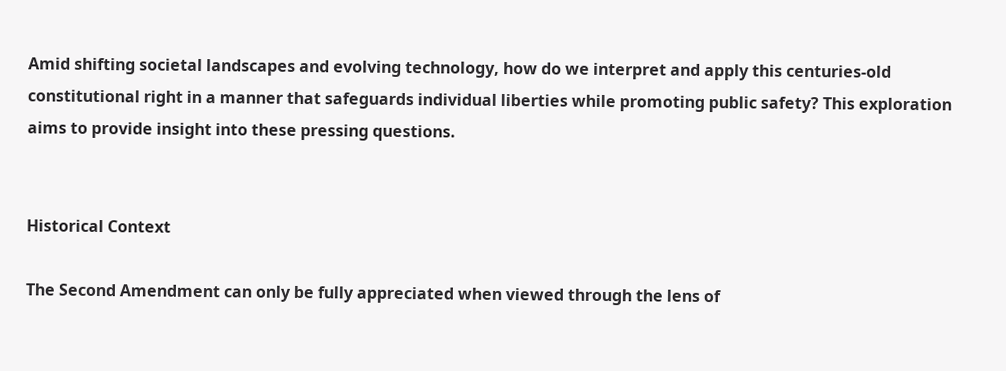Amid shifting societal landscapes and evolving technology, how do we interpret and apply this centuries-old constitutional right in a manner that safeguards individual liberties while promoting public safety? This exploration aims to provide insight into these pressing questions.


Historical Context

The Second Amendment can only be fully appreciated when viewed through the lens of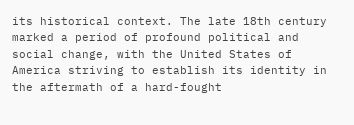its historical context. The late 18th century marked a period of profound political and social change, with the United States of America striving to establish its identity in the aftermath of a hard-fought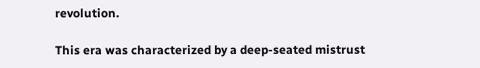revolution.

This era was characterized by a deep-seated mistrust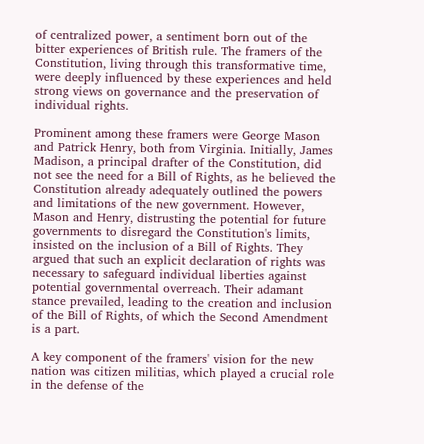of centralized power, a sentiment born out of the bitter experiences of British rule. The framers of the Constitution, living through this transformative time, were deeply influenced by these experiences and held strong views on governance and the preservation of individual rights.

Prominent among these framers were George Mason and Patrick Henry, both from Virginia. Initially, James Madison, a principal drafter of the Constitution, did not see the need for a Bill of Rights, as he believed the Constitution already adequately outlined the powers and limitations of the new government. However, Mason and Henry, distrusting the potential for future governments to disregard the Constitution's limits, insisted on the inclusion of a Bill of Rights. They argued that such an explicit declaration of rights was necessary to safeguard individual liberties against potential governmental overreach. Their adamant stance prevailed, leading to the creation and inclusion of the Bill of Rights, of which the Second Amendment is a part.

A key component of the framers' vision for the new nation was citizen militias, which played a crucial role in the defense of the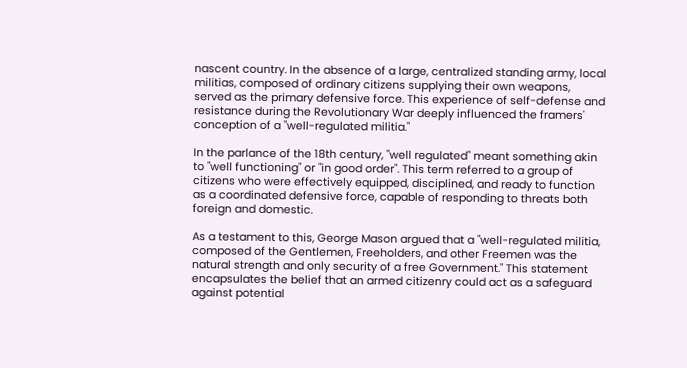nascent country. In the absence of a large, centralized standing army, local militias, composed of ordinary citizens supplying their own weapons, served as the primary defensive force. This experience of self-defense and resistance during the Revolutionary War deeply influenced the framers' conception of a "well-regulated militia."

In the parlance of the 18th century, "well regulated" meant something akin to "well functioning" or "in good order". This term referred to a group of citizens who were effectively equipped, disciplined, and ready to function as a coordinated defensive force, capable of responding to threats both foreign and domestic.

As a testament to this, George Mason argued that a "well-regulated militia, composed of the Gentlemen, Freeholders, and other Freemen was the natural strength and only security of a free Government." This statement encapsulates the belief that an armed citizenry could act as a safeguard against potential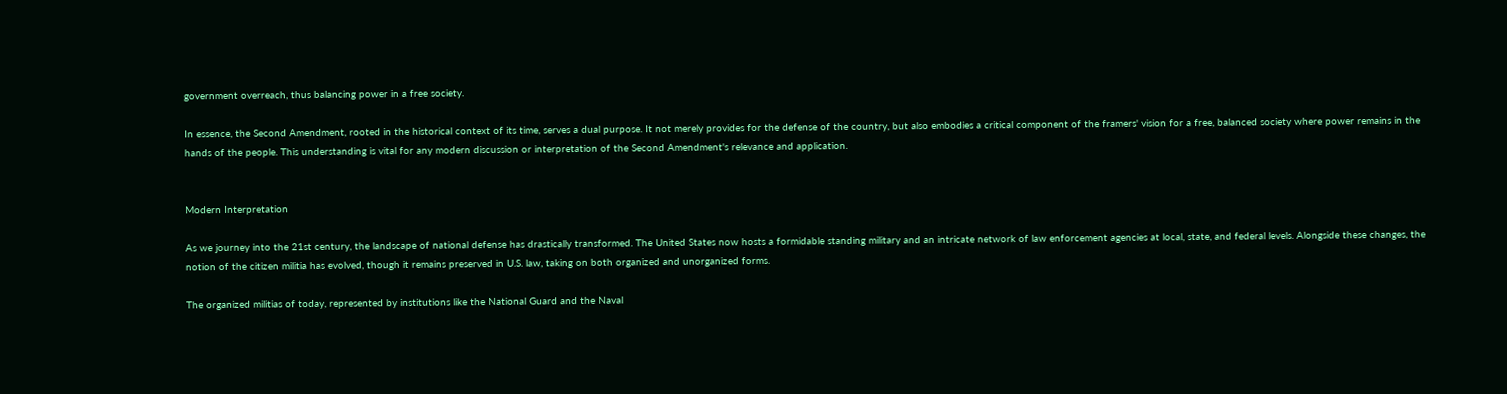government overreach, thus balancing power in a free society.

In essence, the Second Amendment, rooted in the historical context of its time, serves a dual purpose. It not merely provides for the defense of the country, but also embodies a critical component of the framers' vision for a free, balanced society where power remains in the hands of the people. This understanding is vital for any modern discussion or interpretation of the Second Amendment's relevance and application.


Modern Interpretation

As we journey into the 21st century, the landscape of national defense has drastically transformed. The United States now hosts a formidable standing military and an intricate network of law enforcement agencies at local, state, and federal levels. Alongside these changes, the notion of the citizen militia has evolved, though it remains preserved in U.S. law, taking on both organized and unorganized forms.

The organized militias of today, represented by institutions like the National Guard and the Naval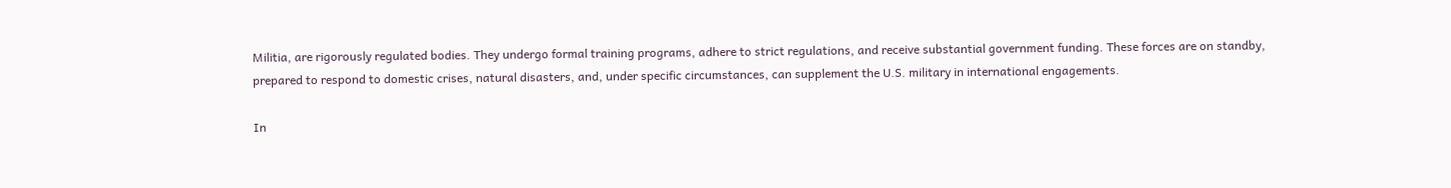Militia, are rigorously regulated bodies. They undergo formal training programs, adhere to strict regulations, and receive substantial government funding. These forces are on standby, prepared to respond to domestic crises, natural disasters, and, under specific circumstances, can supplement the U.S. military in international engagements.

In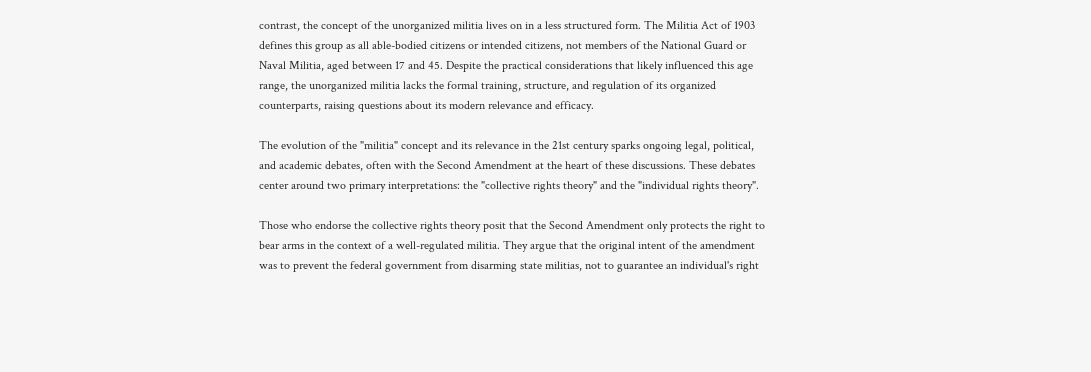contrast, the concept of the unorganized militia lives on in a less structured form. The Militia Act of 1903 defines this group as all able-bodied citizens or intended citizens, not members of the National Guard or Naval Militia, aged between 17 and 45. Despite the practical considerations that likely influenced this age range, the unorganized militia lacks the formal training, structure, and regulation of its organized counterparts, raising questions about its modern relevance and efficacy.

The evolution of the "militia" concept and its relevance in the 21st century sparks ongoing legal, political, and academic debates, often with the Second Amendment at the heart of these discussions. These debates center around two primary interpretations: the "collective rights theory" and the "individual rights theory".

Those who endorse the collective rights theory posit that the Second Amendment only protects the right to bear arms in the context of a well-regulated militia. They argue that the original intent of the amendment was to prevent the federal government from disarming state militias, not to guarantee an individual's right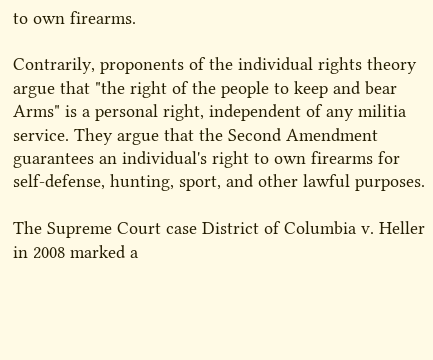to own firearms.

Contrarily, proponents of the individual rights theory argue that "the right of the people to keep and bear Arms" is a personal right, independent of any militia service. They argue that the Second Amendment guarantees an individual's right to own firearms for self-defense, hunting, sport, and other lawful purposes.

The Supreme Court case District of Columbia v. Heller in 2008 marked a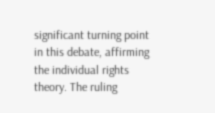significant turning point in this debate, affirming the individual rights theory. The ruling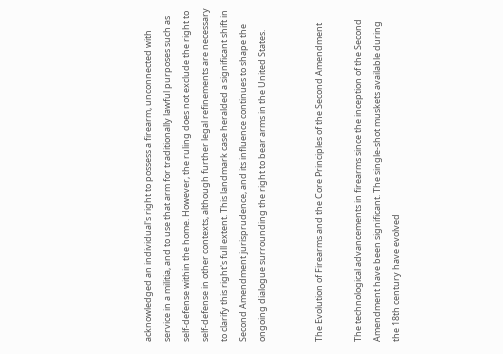acknowledged an individual's right to possess a firearm, unconnected with service in a militia, and to use that arm for traditionally lawful purposes such as self-defense within the home. However, the ruling does not exclude the right to self-defense in other contexts, although further legal refinements are necessary to clarify this right's full extent. This landmark case heralded a significant shift in Second Amendment jurisprudence, and its influence continues to shape the ongoing dialogue surrounding the right to bear arms in the United States.


The Evolution of Firearms and the Core Principles of the Second Amendment

The technological advancements in firearms since the inception of the Second Amendment have been significant. The single-shot muskets available during the 18th century have evolved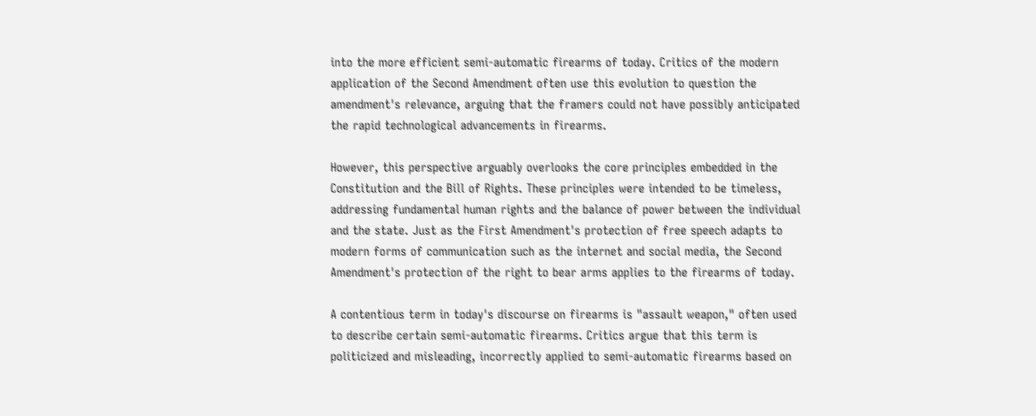into the more efficient semi-automatic firearms of today. Critics of the modern application of the Second Amendment often use this evolution to question the amendment's relevance, arguing that the framers could not have possibly anticipated the rapid technological advancements in firearms.

However, this perspective arguably overlooks the core principles embedded in the Constitution and the Bill of Rights. These principles were intended to be timeless, addressing fundamental human rights and the balance of power between the individual and the state. Just as the First Amendment's protection of free speech adapts to modern forms of communication such as the internet and social media, the Second Amendment's protection of the right to bear arms applies to the firearms of today.

A contentious term in today's discourse on firearms is "assault weapon," often used to describe certain semi-automatic firearms. Critics argue that this term is politicized and misleading, incorrectly applied to semi-automatic firearms based on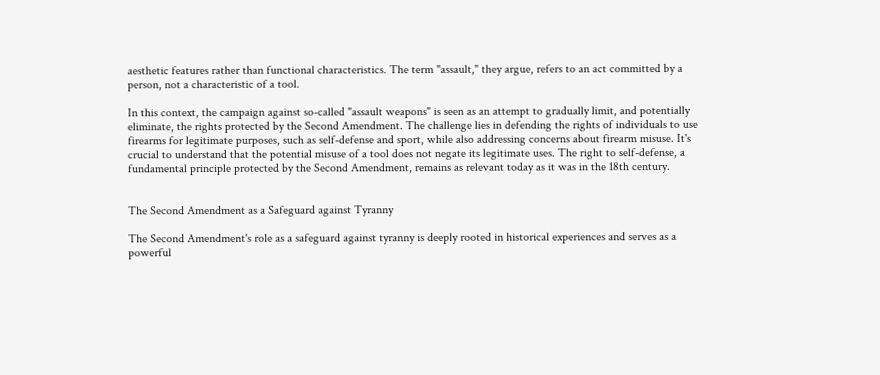aesthetic features rather than functional characteristics. The term "assault," they argue, refers to an act committed by a person, not a characteristic of a tool.

In this context, the campaign against so-called "assault weapons" is seen as an attempt to gradually limit, and potentially eliminate, the rights protected by the Second Amendment. The challenge lies in defending the rights of individuals to use firearms for legitimate purposes, such as self-defense and sport, while also addressing concerns about firearm misuse. It's crucial to understand that the potential misuse of a tool does not negate its legitimate uses. The right to self-defense, a fundamental principle protected by the Second Amendment, remains as relevant today as it was in the 18th century.


The Second Amendment as a Safeguard against Tyranny

The Second Amendment's role as a safeguard against tyranny is deeply rooted in historical experiences and serves as a powerful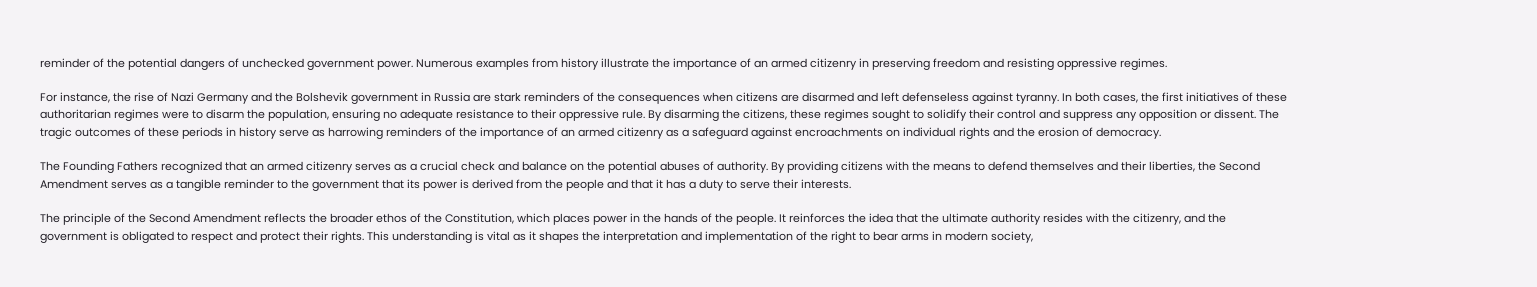reminder of the potential dangers of unchecked government power. Numerous examples from history illustrate the importance of an armed citizenry in preserving freedom and resisting oppressive regimes.

For instance, the rise of Nazi Germany and the Bolshevik government in Russia are stark reminders of the consequences when citizens are disarmed and left defenseless against tyranny. In both cases, the first initiatives of these authoritarian regimes were to disarm the population, ensuring no adequate resistance to their oppressive rule. By disarming the citizens, these regimes sought to solidify their control and suppress any opposition or dissent. The tragic outcomes of these periods in history serve as harrowing reminders of the importance of an armed citizenry as a safeguard against encroachments on individual rights and the erosion of democracy.

The Founding Fathers recognized that an armed citizenry serves as a crucial check and balance on the potential abuses of authority. By providing citizens with the means to defend themselves and their liberties, the Second Amendment serves as a tangible reminder to the government that its power is derived from the people and that it has a duty to serve their interests.

The principle of the Second Amendment reflects the broader ethos of the Constitution, which places power in the hands of the people. It reinforces the idea that the ultimate authority resides with the citizenry, and the government is obligated to respect and protect their rights. This understanding is vital as it shapes the interpretation and implementation of the right to bear arms in modern society,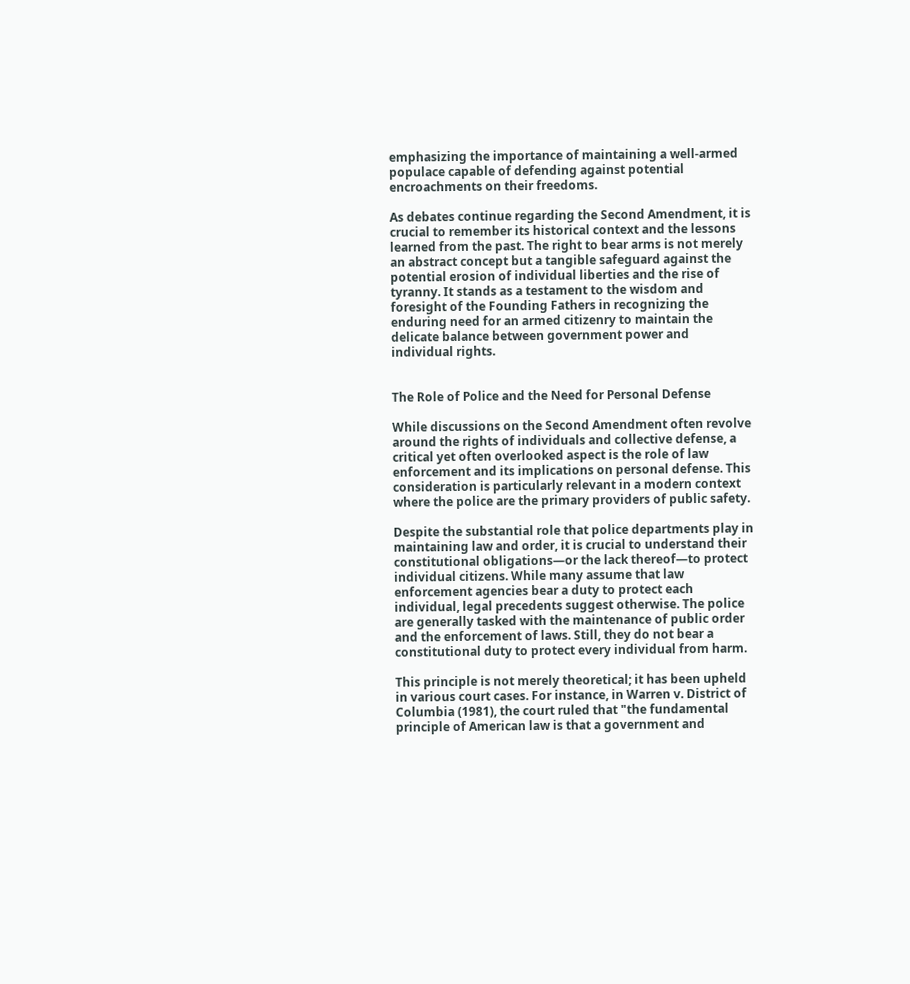emphasizing the importance of maintaining a well-armed populace capable of defending against potential encroachments on their freedoms.

As debates continue regarding the Second Amendment, it is crucial to remember its historical context and the lessons learned from the past. The right to bear arms is not merely an abstract concept but a tangible safeguard against the potential erosion of individual liberties and the rise of tyranny. It stands as a testament to the wisdom and foresight of the Founding Fathers in recognizing the enduring need for an armed citizenry to maintain the delicate balance between government power and individual rights.


The Role of Police and the Need for Personal Defense

While discussions on the Second Amendment often revolve around the rights of individuals and collective defense, a critical yet often overlooked aspect is the role of law enforcement and its implications on personal defense. This consideration is particularly relevant in a modern context where the police are the primary providers of public safety.

Despite the substantial role that police departments play in maintaining law and order, it is crucial to understand their constitutional obligations—or the lack thereof—to protect individual citizens. While many assume that law enforcement agencies bear a duty to protect each individual, legal precedents suggest otherwise. The police are generally tasked with the maintenance of public order and the enforcement of laws. Still, they do not bear a constitutional duty to protect every individual from harm.

This principle is not merely theoretical; it has been upheld in various court cases. For instance, in Warren v. District of Columbia (1981), the court ruled that "the fundamental principle of American law is that a government and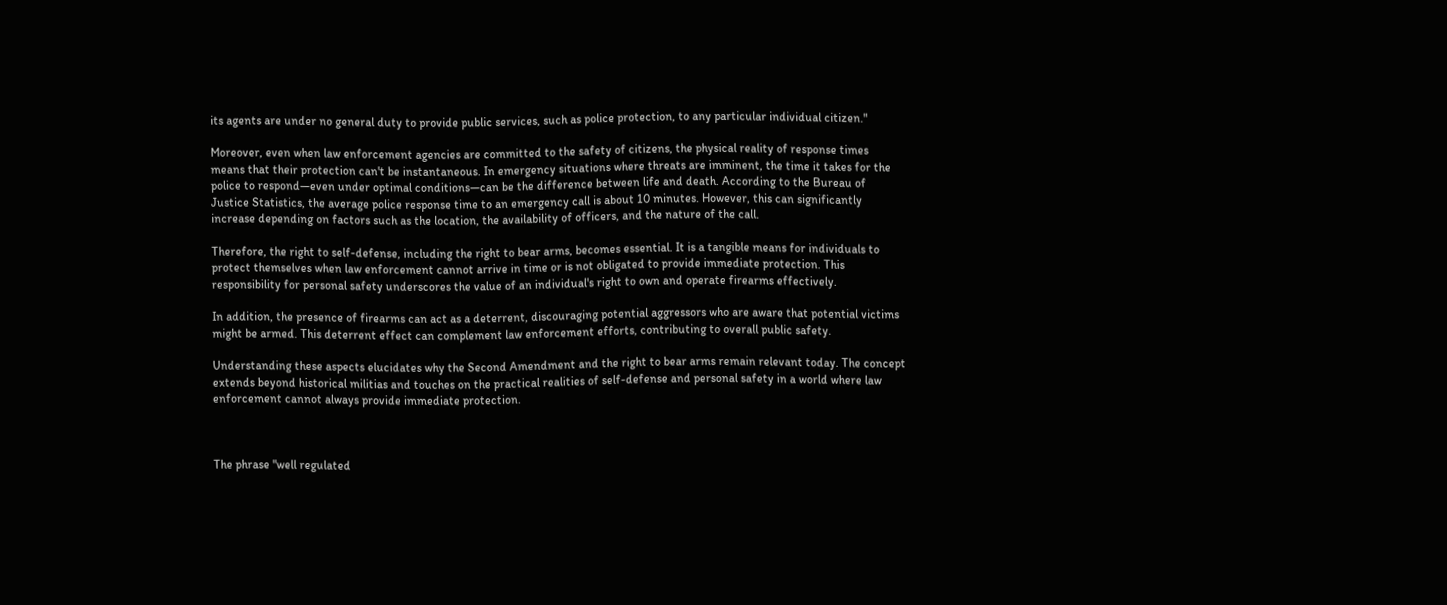its agents are under no general duty to provide public services, such as police protection, to any particular individual citizen."

Moreover, even when law enforcement agencies are committed to the safety of citizens, the physical reality of response times means that their protection can't be instantaneous. In emergency situations where threats are imminent, the time it takes for the police to respond—even under optimal conditions—can be the difference between life and death. According to the Bureau of Justice Statistics, the average police response time to an emergency call is about 10 minutes. However, this can significantly increase depending on factors such as the location, the availability of officers, and the nature of the call.

Therefore, the right to self-defense, including the right to bear arms, becomes essential. It is a tangible means for individuals to protect themselves when law enforcement cannot arrive in time or is not obligated to provide immediate protection. This responsibility for personal safety underscores the value of an individual's right to own and operate firearms effectively.

In addition, the presence of firearms can act as a deterrent, discouraging potential aggressors who are aware that potential victims might be armed. This deterrent effect can complement law enforcement efforts, contributing to overall public safety.

Understanding these aspects elucidates why the Second Amendment and the right to bear arms remain relevant today. The concept extends beyond historical militias and touches on the practical realities of self-defense and personal safety in a world where law enforcement cannot always provide immediate protection.



The phrase "well regulated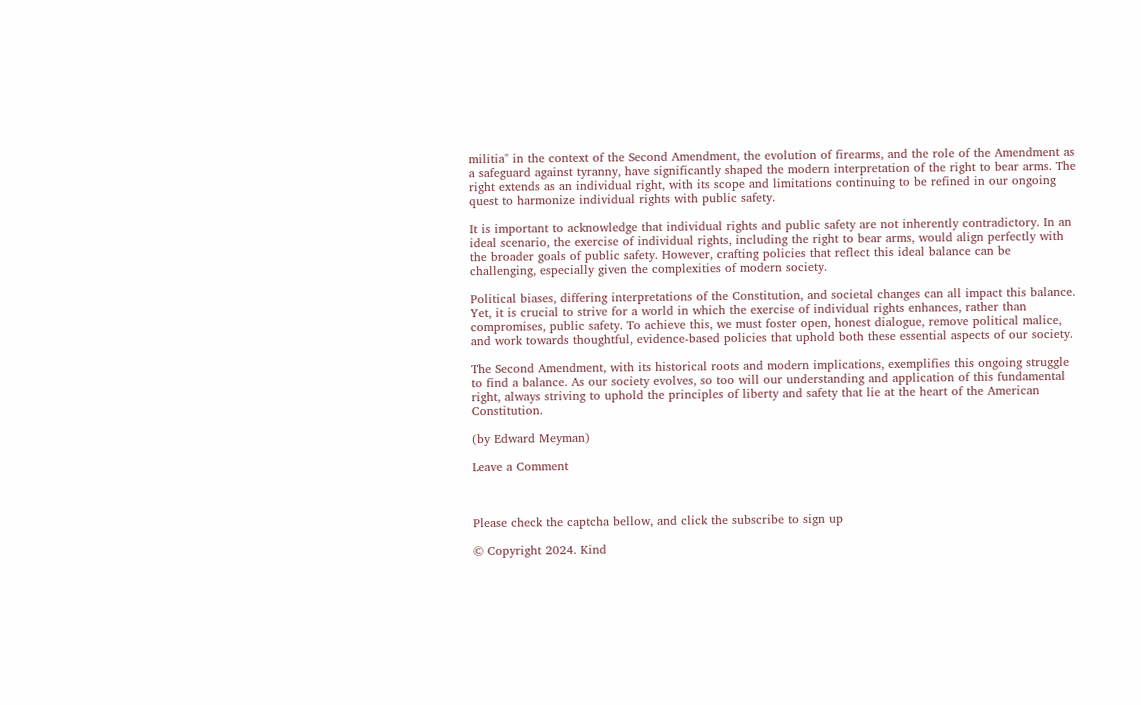militia" in the context of the Second Amendment, the evolution of firearms, and the role of the Amendment as a safeguard against tyranny, have significantly shaped the modern interpretation of the right to bear arms. The right extends as an individual right, with its scope and limitations continuing to be refined in our ongoing quest to harmonize individual rights with public safety.

It is important to acknowledge that individual rights and public safety are not inherently contradictory. In an ideal scenario, the exercise of individual rights, including the right to bear arms, would align perfectly with the broader goals of public safety. However, crafting policies that reflect this ideal balance can be challenging, especially given the complexities of modern society.

Political biases, differing interpretations of the Constitution, and societal changes can all impact this balance. Yet, it is crucial to strive for a world in which the exercise of individual rights enhances, rather than compromises, public safety. To achieve this, we must foster open, honest dialogue, remove political malice, and work towards thoughtful, evidence-based policies that uphold both these essential aspects of our society.

The Second Amendment, with its historical roots and modern implications, exemplifies this ongoing struggle to find a balance. As our society evolves, so too will our understanding and application of this fundamental right, always striving to uphold the principles of liberty and safety that lie at the heart of the American Constitution.

(by Edward Meyman)

Leave a Comment



Please check the captcha bellow, and click the subscribe to sign up

© Copyright 2024. Kind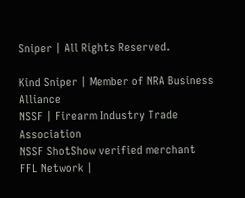Sniper | All Rights Reserved.

Kind Sniper | Member of NRA Business Alliance
NSSF | Firearm Industry Trade Association
NSSF ShotShow verified merchant
FFL Network |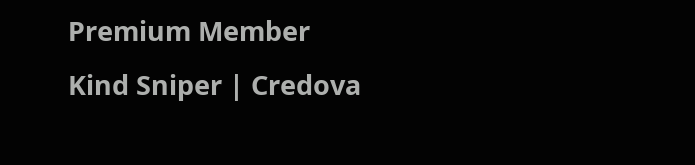Premium Member
Kind Sniper | Credova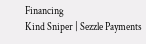Financing
Kind Sniper | Sezzle Payments